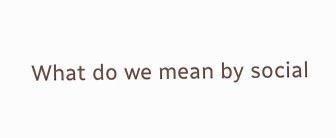What do we mean by social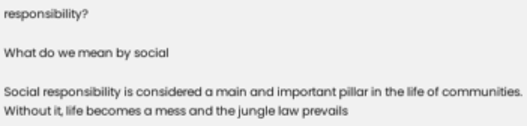responsibility?

What do we mean by social

Social responsibility is considered a main and important pillar in the life of communities. Without it, life becomes a mess and the jungle law prevails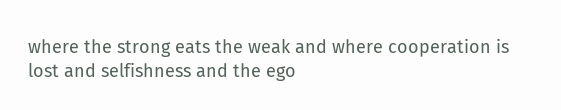where the strong eats the weak and where cooperation is lost and selfishness and the ego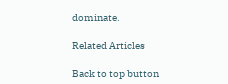dominate.

Related Articles

Back to top button